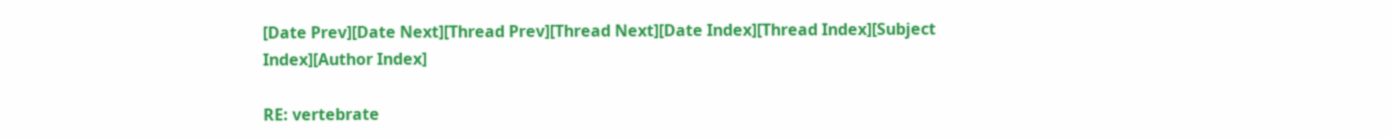[Date Prev][Date Next][Thread Prev][Thread Next][Date Index][Thread Index][Subject Index][Author Index]

RE: vertebrate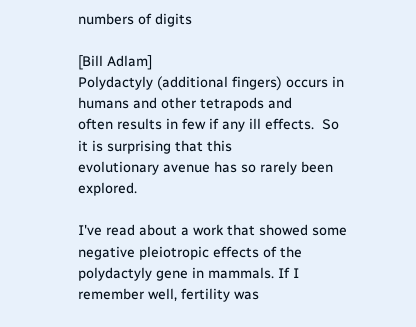numbers of digits

[Bill Adlam]
Polydactyly (additional fingers) occurs in humans and other tetrapods and
often results in few if any ill effects.  So it is surprising that this
evolutionary avenue has so rarely been explored.

I've read about a work that showed some negative pleiotropic effects of the
polydactyly gene in mammals. If I remember well, fertility was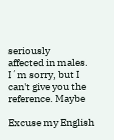seriously
affected in males. I´m sorry, but I can't give you the reference. Maybe

Excuse my English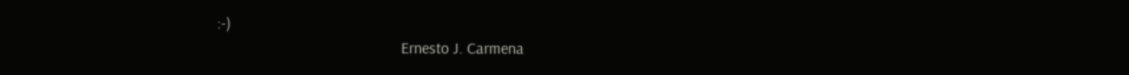:-)
                                              Ernesto J. Carmena